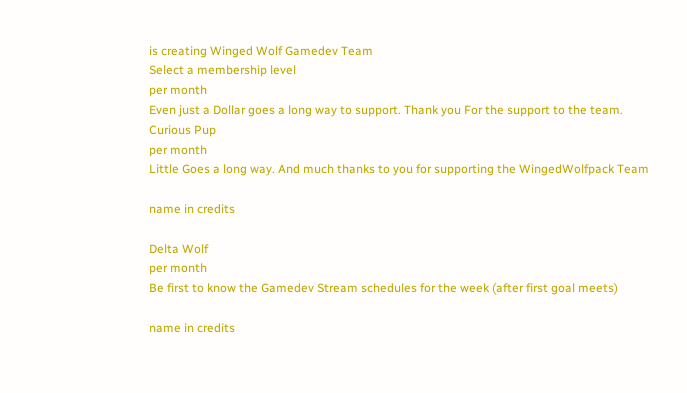is creating Winged Wolf Gamedev Team
Select a membership level
per month
Even just a Dollar goes a long way to support. Thank you For the support to the team.
Curious Pup
per month
Little Goes a long way. And much thanks to you for supporting the WingedWolfpack Team

name in credits

Delta Wolf
per month
Be first to know the Gamedev Stream schedules for the week (after first goal meets)

name in credits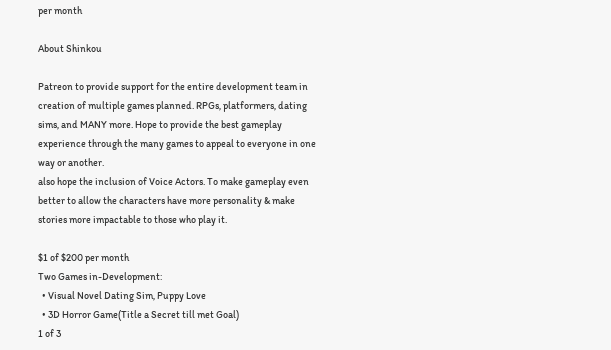per month

About Shinkou

Patreon to provide support for the entire development team in creation of multiple games planned. RPGs, platformers, dating sims, and MANY more. Hope to provide the best gameplay experience through the many games to appeal to everyone in one way or another.
also hope the inclusion of Voice Actors. To make gameplay even better to allow the characters have more personality & make stories more impactable to those who play it.

$1 of $200 per month
Two Games in-Development:
  • Visual Novel Dating Sim, Puppy Love
  • 3D Horror Game(Title a Secret till met Goal)
1 of 3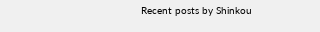Recent posts by Shinkou